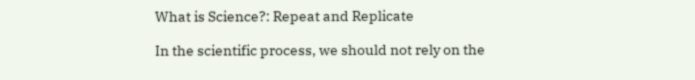What is Science?: Repeat and Replicate

In the scientific process, we should not rely on the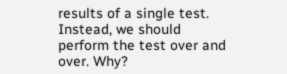results of a single test. Instead, we should perform the test over and over. Why?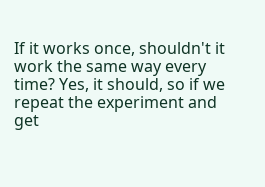If it works once, shouldn't it work the same way every time? Yes, it should, so if we repeat the experiment and get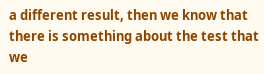a different result, then we know that there is something about the test that we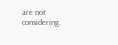are not considering.